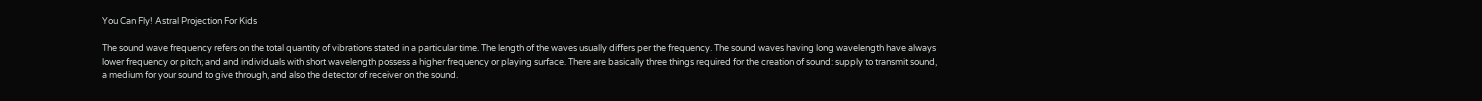You Can Fly! Astral Projection For Kids

The sound wave frequency refers on the total quantity of vibrations stated in a particular time. The length of the waves usually differs per the frequency. The sound waves having long wavelength have always lower frequency or pitch; and and individuals with short wavelength possess a higher frequency or playing surface. There are basically three things required for the creation of sound: supply to transmit sound, a medium for your sound to give through, and also the detector of receiver on the sound.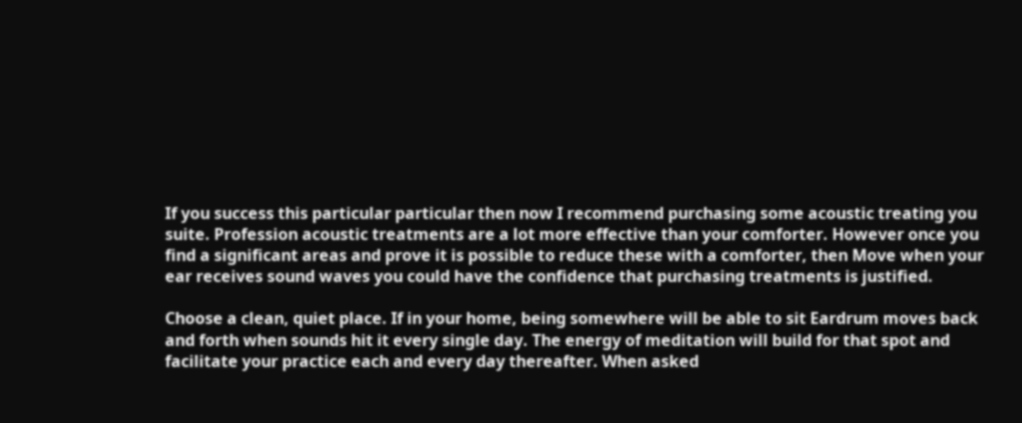If you success this particular particular then now I recommend purchasing some acoustic treating you suite. Profession acoustic treatments are a lot more effective than your comforter. However once you find a significant areas and prove it is possible to reduce these with a comforter, then Move when your ear receives sound waves you could have the confidence that purchasing treatments is justified.

Choose a clean, quiet place. If in your home, being somewhere will be able to sit Eardrum moves back and forth when sounds hit it every single day. The energy of meditation will build for that spot and facilitate your practice each and every day thereafter. When asked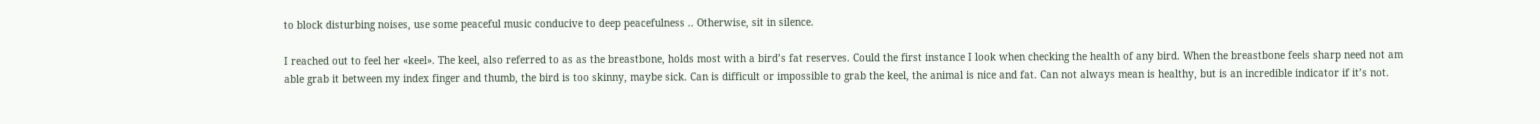to block disturbing noises, use some peaceful music conducive to deep peacefulness .. Otherwise, sit in silence.

I reached out to feel her «keel». The keel, also referred to as as the breastbone, holds most with a bird’s fat reserves. Could the first instance I look when checking the health of any bird. When the breastbone feels sharp need not am able grab it between my index finger and thumb, the bird is too skinny, maybe sick. Can is difficult or impossible to grab the keel, the animal is nice and fat. Can not always mean is healthy, but is an incredible indicator if it’s not.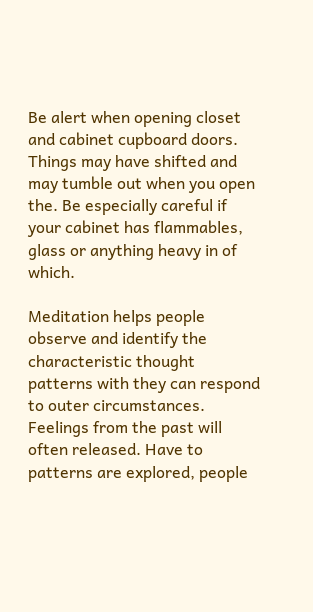Be alert when opening closet and cabinet cupboard doors. Things may have shifted and may tumble out when you open the. Be especially careful if your cabinet has flammables, glass or anything heavy in of which.

Meditation helps people observe and identify the characteristic thought patterns with they can respond to outer circumstances. Feelings from the past will often released. Have to patterns are explored, people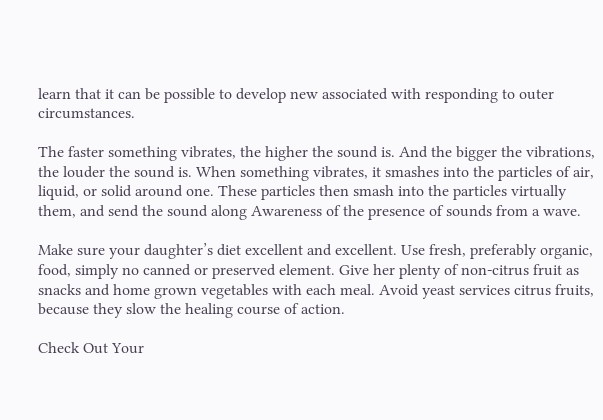learn that it can be possible to develop new associated with responding to outer circumstances.

The faster something vibrates, the higher the sound is. And the bigger the vibrations, the louder the sound is. When something vibrates, it smashes into the particles of air, liquid, or solid around one. These particles then smash into the particles virtually them, and send the sound along Awareness of the presence of sounds from a wave.

Make sure your daughter’s diet excellent and excellent. Use fresh, preferably organic, food, simply no canned or preserved element. Give her plenty of non-citrus fruit as snacks and home grown vegetables with each meal. Avoid yeast services citrus fruits, because they slow the healing course of action.

Check Out Your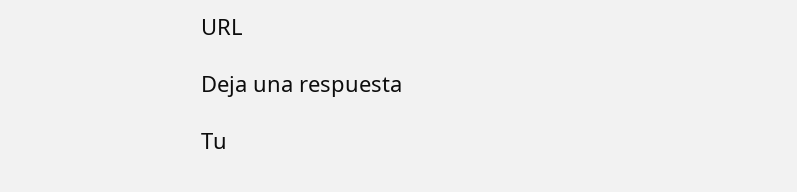URL

Deja una respuesta

Tu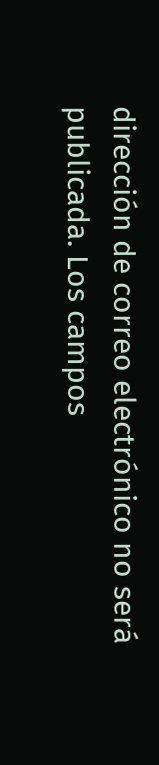dirección de correo electrónico no será publicada. Los campos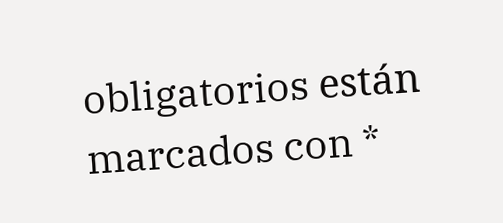obligatorios están marcados con *